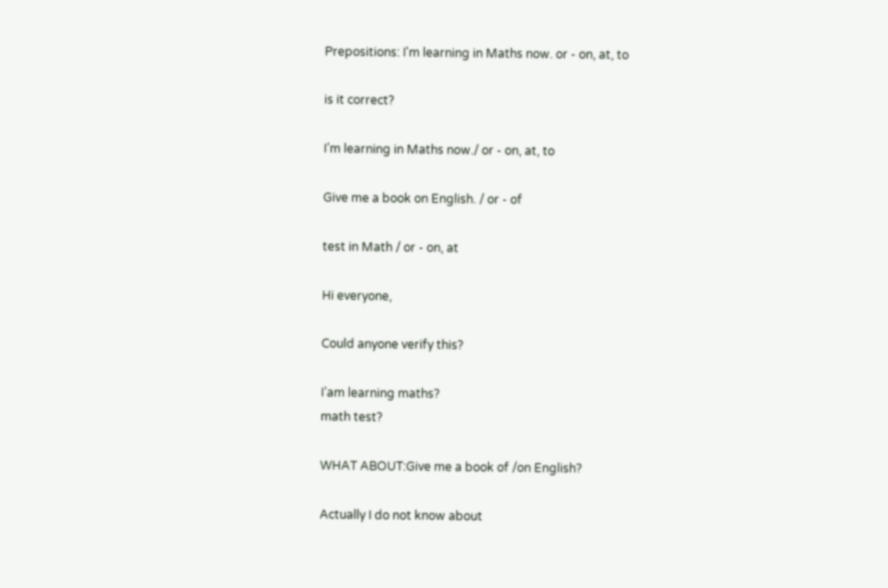Prepositions: I'm learning in Maths now. or - on, at, to

is it correct?

I’m learning in Maths now./ or - on, at, to

Give me a book on English. / or - of

test in Math / or - on, at

Hi everyone,

Could anyone verify this?

I’am learning maths?
math test?

WHAT ABOUT:Give me a book of /on English?

Actually I do not know about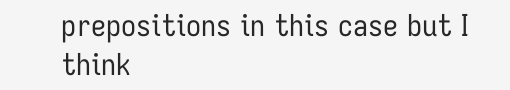prepositions in this case but I think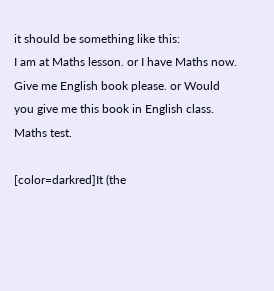it should be something like this:
I am at Maths lesson. or I have Maths now.
Give me English book please. or Would you give me this book in English class.
Maths test.

[color=darkred]It (the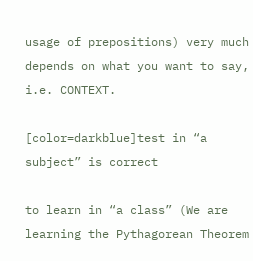usage of prepositions) very much depends on what you want to say, i.e. CONTEXT.

[color=darkblue]test in “a subject” is correct

to learn in “a class” (We are learning the Pythagorean Theorem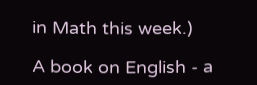in Math this week.)

A book on English - a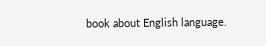book about English language.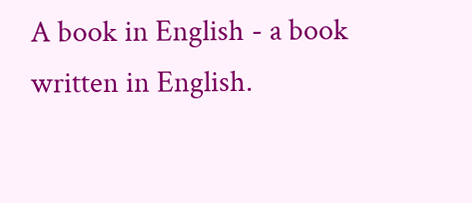A book in English - a book written in English.